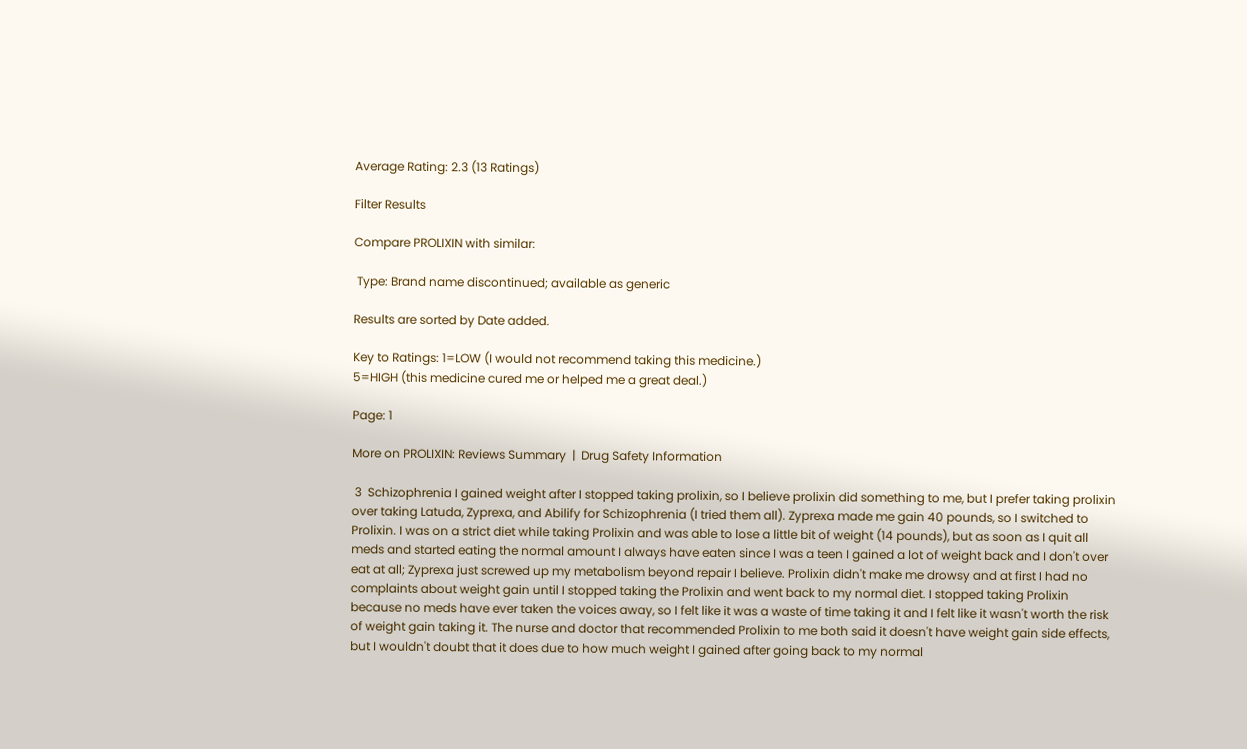Average Rating: 2.3 (13 Ratings)

Filter Results

Compare PROLIXIN with similar:

 Type: Brand name discontinued; available as generic

Results are sorted by Date added.

Key to Ratings: 1=LOW (I would not recommend taking this medicine.)
5=HIGH (this medicine cured me or helped me a great deal.)

Page: 1

More on PROLIXIN: Reviews Summary  |  Drug Safety Information

 3  Schizophrenia I gained weight after I stopped taking prolixin, so I believe prolixin did something to me, but I prefer taking prolixin over taking Latuda, Zyprexa, and Abilify for Schizophrenia (I tried them all). Zyprexa made me gain 40 pounds, so I switched to Prolixin. I was on a strict diet while taking Prolixin and was able to lose a little bit of weight (14 pounds), but as soon as I quit all meds and started eating the normal amount I always have eaten since I was a teen I gained a lot of weight back and I don't over eat at all; Zyprexa just screwed up my metabolism beyond repair I believe. Prolixin didn't make me drowsy and at first I had no complaints about weight gain until I stopped taking the Prolixin and went back to my normal diet. I stopped taking Prolixin because no meds have ever taken the voices away, so I felt like it was a waste of time taking it and I felt like it wasn't worth the risk of weight gain taking it. The nurse and doctor that recommended Prolixin to me both said it doesn't have weight gain side effects, but I wouldn't doubt that it does due to how much weight I gained after going back to my normal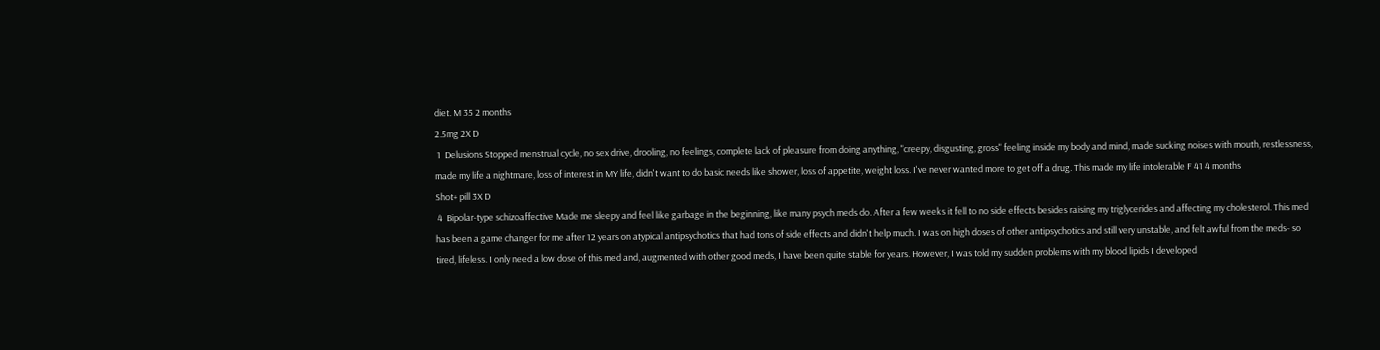diet. M 35 2 months
2.5mg 2X D
 1  Delusions Stopped menstrual cycle, no sex drive, drooling, no feelings, complete lack of pleasure from doing anything, "creepy, disgusting, gross" feeling inside my body and mind, made sucking noises with mouth, restlessness, made my life a nightmare, loss of interest in MY life, didn't want to do basic needs like shower, loss of appetite, weight loss. I've never wanted more to get off a drug. This made my life intolerable F 41 4 months
Shot+ pill 3X D
 4  Bipolar-type schizoaffective Made me sleepy and feel like garbage in the beginning, like many psych meds do. After a few weeks it fell to no side effects besides raising my triglycerides and affecting my cholesterol. This med has been a game changer for me after 12 years on atypical antipsychotics that had tons of side effects and didn't help much. I was on high doses of other antipsychotics and still very unstable, and felt awful from the meds- so tired, lifeless. I only need a low dose of this med and, augmented with other good meds, I have been quite stable for years. However, I was told my sudden problems with my blood lipids I developed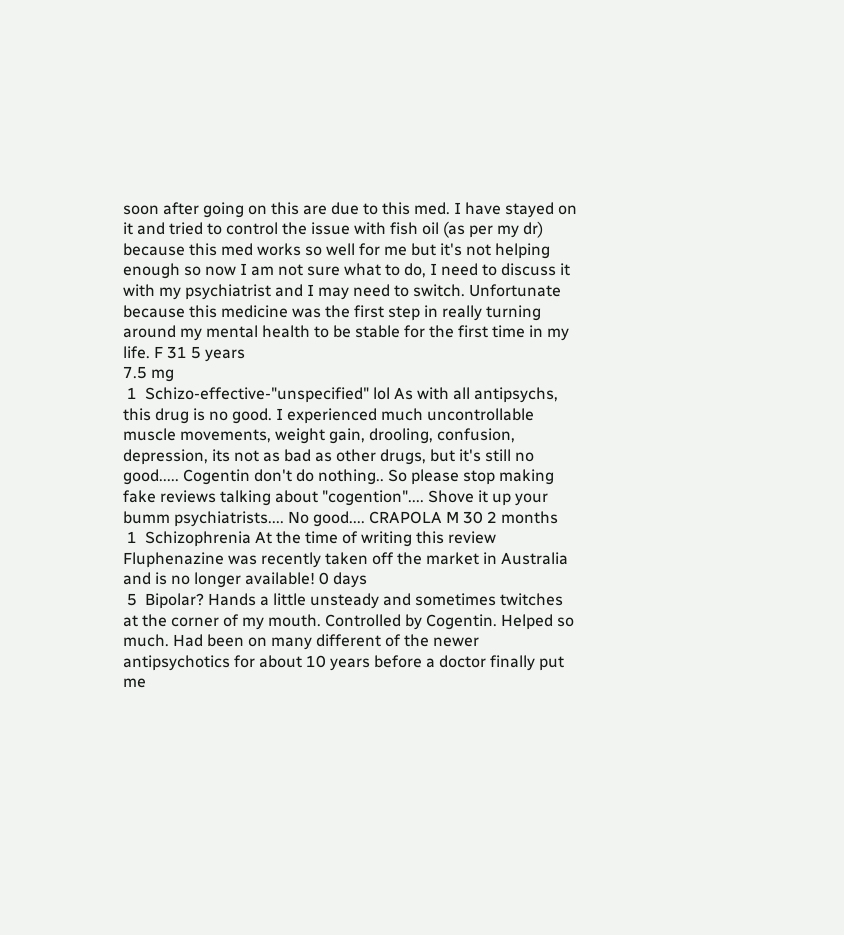soon after going on this are due to this med. I have stayed on it and tried to control the issue with fish oil (as per my dr) because this med works so well for me but it's not helping enough so now I am not sure what to do, I need to discuss it with my psychiatrist and I may need to switch. Unfortunate because this medicine was the first step in really turning around my mental health to be stable for the first time in my life. F 31 5 years
7.5 mg
 1  Schizo-effective-"unspecified" lol As with all antipsychs, this drug is no good. I experienced much uncontrollable muscle movements, weight gain, drooling, confusion, depression, its not as bad as other drugs, but it's still no good..... Cogentin don't do nothing.. So please stop making fake reviews talking about "cogention".... Shove it up your bumm psychiatrists.... No good.... CRAPOLA M 30 2 months
 1  Schizophrenia At the time of writing this review Fluphenazine was recently taken off the market in Australia and is no longer available! 0 days
 5  Bipolar? Hands a little unsteady and sometimes twitches at the corner of my mouth. Controlled by Cogentin. Helped so much. Had been on many different of the newer antipsychotics for about 10 years before a doctor finally put me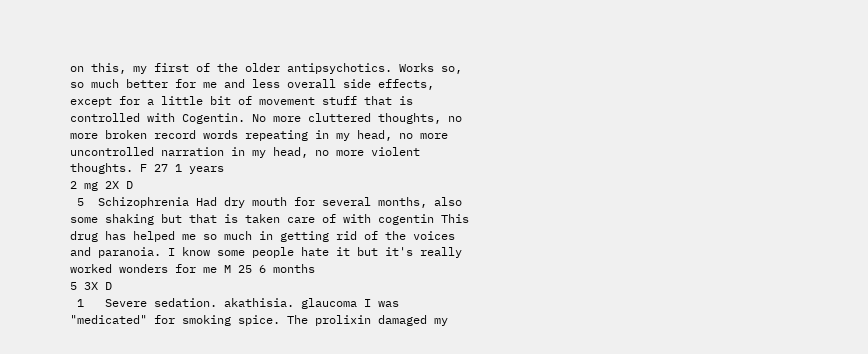on this, my first of the older antipsychotics. Works so, so much better for me and less overall side effects, except for a little bit of movement stuff that is controlled with Cogentin. No more cluttered thoughts, no more broken record words repeating in my head, no more uncontrolled narration in my head, no more violent thoughts. F 27 1 years
2 mg 2X D
 5  Schizophrenia Had dry mouth for several months, also some shaking but that is taken care of with cogentin This drug has helped me so much in getting rid of the voices and paranoia. I know some people hate it but it's really worked wonders for me M 25 6 months
5 3X D
 1   Severe sedation. akathisia. glaucoma I was "medicated" for smoking spice. The prolixin damaged my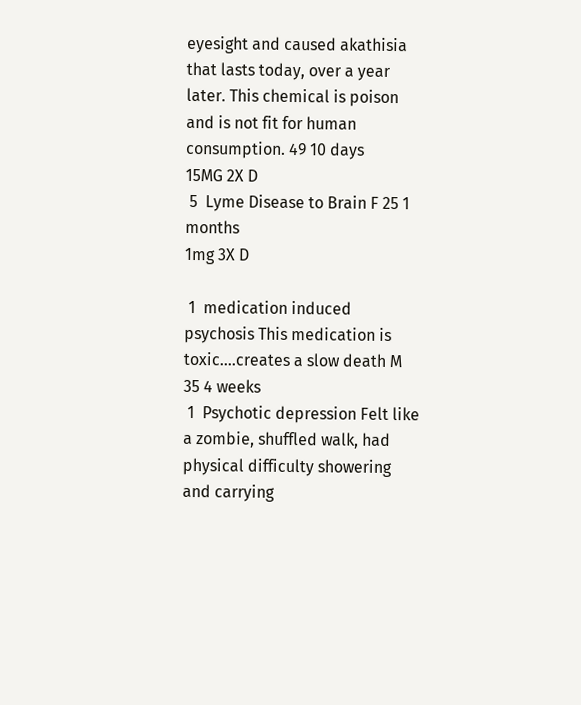eyesight and caused akathisia that lasts today, over a year later. This chemical is poison and is not fit for human consumption. 49 10 days
15MG 2X D
 5  Lyme Disease to Brain F 25 1 months
1mg 3X D

 1  medication induced psychosis This medication is toxic....creates a slow death M 35 4 weeks
 1  Psychotic depression Felt like a zombie, shuffled walk, had physical difficulty showering and carrying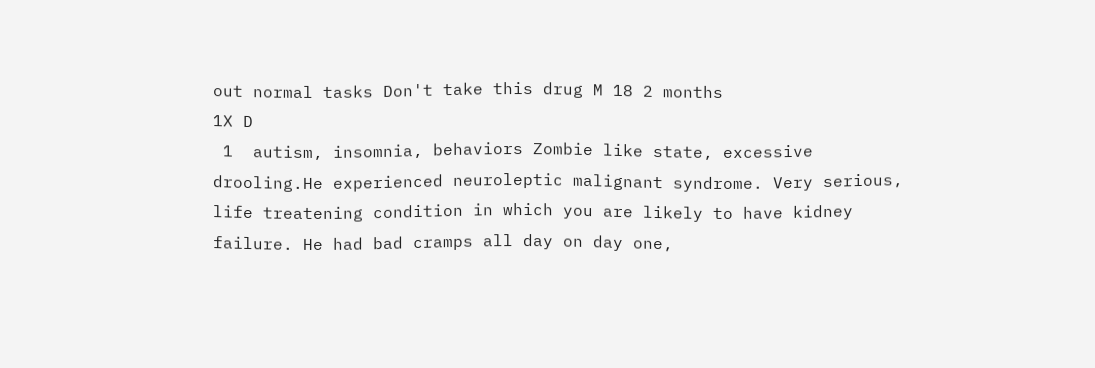out normal tasks Don't take this drug M 18 2 months
1X D
 1  autism, insomnia, behaviors Zombie like state, excessive drooling.He experienced neuroleptic malignant syndrome. Very serious, life treatening condition in which you are likely to have kidney failure. He had bad cramps all day on day one,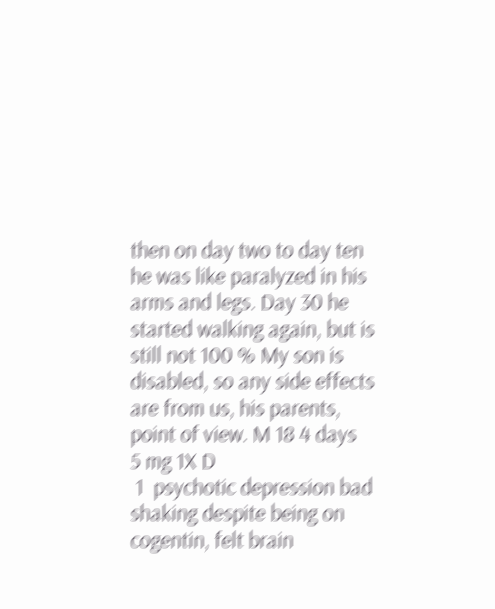then on day two to day ten he was like paralyzed in his arms and legs. Day 30 he started walking again, but is still not 100 % My son is disabled, so any side effects are from us, his parents, point of view. M 18 4 days
5 mg 1X D
 1  psychotic depression bad shaking despite being on cogentin, felt brain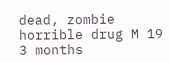dead, zombie horrible drug M 19 3 months